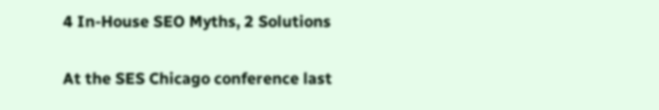4 In-House SEO Myths, 2 Solutions


At the SES Chicago conference last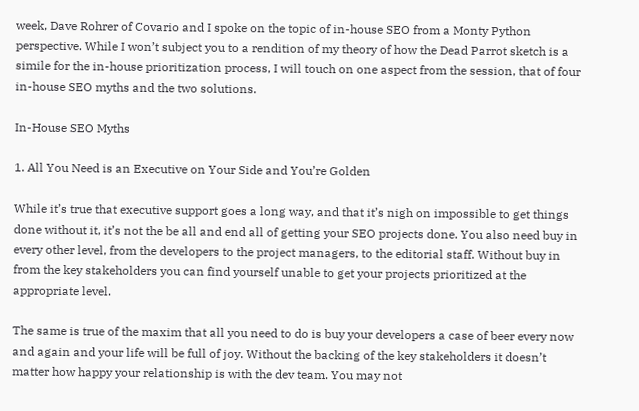week, Dave Rohrer of Covario and I spoke on the topic of in-house SEO from a Monty Python perspective. While I won’t subject you to a rendition of my theory of how the Dead Parrot sketch is a simile for the in-house prioritization process, I will touch on one aspect from the session, that of four in-house SEO myths and the two solutions.

In-House SEO Myths

1. All You Need is an Executive on Your Side and You’re Golden

While it’s true that executive support goes a long way, and that it’s nigh on impossible to get things done without it, it’s not the be all and end all of getting your SEO projects done. You also need buy in every other level, from the developers to the project managers, to the editorial staff. Without buy in from the key stakeholders you can find yourself unable to get your projects prioritized at the appropriate level.

The same is true of the maxim that all you need to do is buy your developers a case of beer every now and again and your life will be full of joy. Without the backing of the key stakeholders it doesn’t matter how happy your relationship is with the dev team. You may not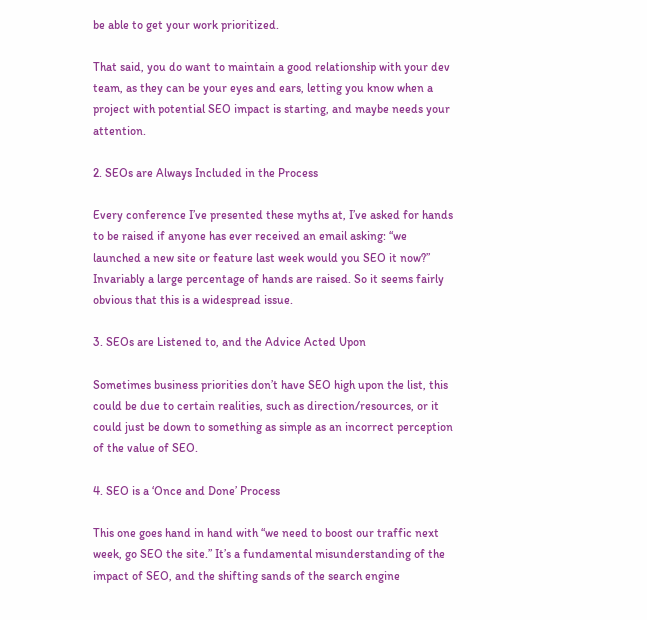be able to get your work prioritized.

That said, you do want to maintain a good relationship with your dev team, as they can be your eyes and ears, letting you know when a project with potential SEO impact is starting, and maybe needs your attention.

2. SEOs are Always Included in the Process

Every conference I’ve presented these myths at, I’ve asked for hands to be raised if anyone has ever received an email asking: “we launched a new site or feature last week would you SEO it now?” Invariably a large percentage of hands are raised. So it seems fairly obvious that this is a widespread issue.

3. SEOs are Listened to, and the Advice Acted Upon

Sometimes business priorities don’t have SEO high upon the list, this could be due to certain realities, such as direction/resources, or it could just be down to something as simple as an incorrect perception of the value of SEO.

4. SEO is a ‘Once and Done’ Process

This one goes hand in hand with “we need to boost our traffic next week, go SEO the site.” It’s a fundamental misunderstanding of the impact of SEO, and the shifting sands of the search engine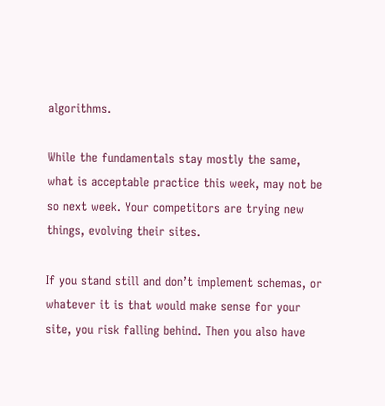algorithms.

While the fundamentals stay mostly the same, what is acceptable practice this week, may not be so next week. Your competitors are trying new things, evolving their sites.

If you stand still and don’t implement schemas, or whatever it is that would make sense for your site, you risk falling behind. Then you also have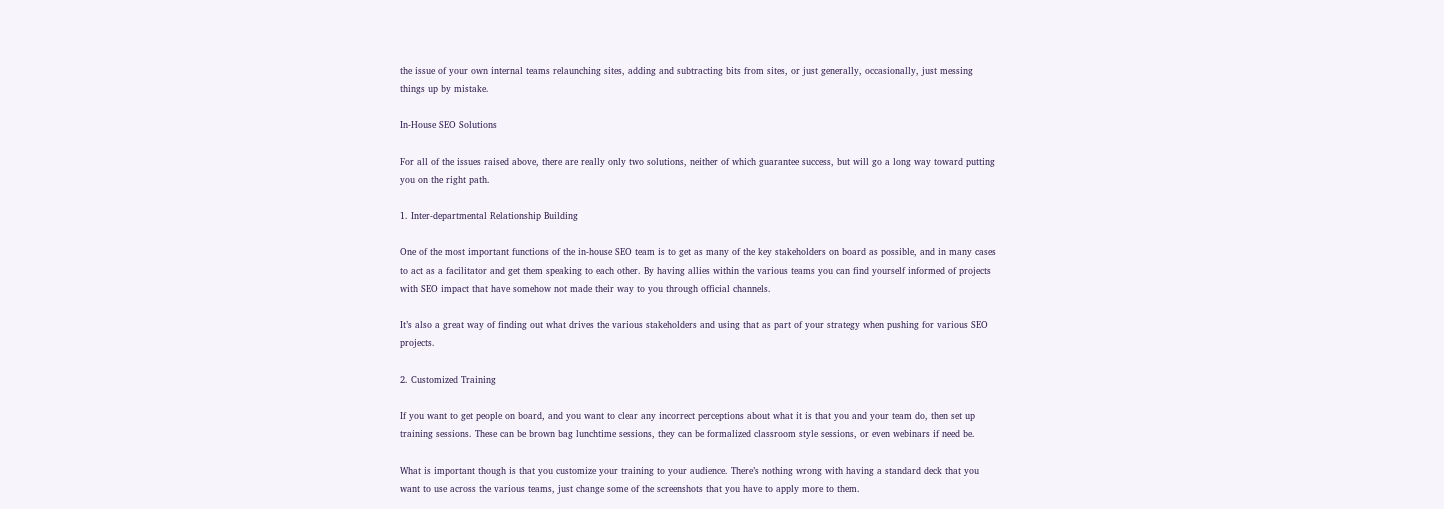the issue of your own internal teams relaunching sites, adding and subtracting bits from sites, or just generally, occasionally, just messing things up by mistake.

In-House SEO Solutions

For all of the issues raised above, there are really only two solutions, neither of which guarantee success, but will go a long way toward putting you on the right path.

1. Inter-departmental Relationship Building

One of the most important functions of the in-house SEO team is to get as many of the key stakeholders on board as possible, and in many cases to act as a facilitator and get them speaking to each other. By having allies within the various teams you can find yourself informed of projects with SEO impact that have somehow not made their way to you through official channels.

It’s also a great way of finding out what drives the various stakeholders and using that as part of your strategy when pushing for various SEO projects.

2. Customized Training

If you want to get people on board, and you want to clear any incorrect perceptions about what it is that you and your team do, then set up training sessions. These can be brown bag lunchtime sessions, they can be formalized classroom style sessions, or even webinars if need be.

What is important though is that you customize your training to your audience. There’s nothing wrong with having a standard deck that you want to use across the various teams, just change some of the screenshots that you have to apply more to them.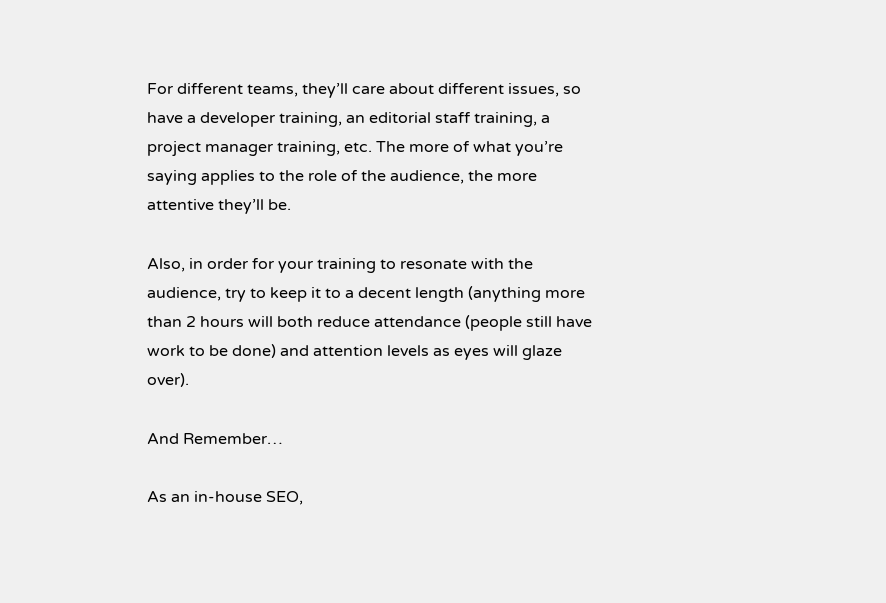For different teams, they’ll care about different issues, so have a developer training, an editorial staff training, a project manager training, etc. The more of what you’re saying applies to the role of the audience, the more attentive they’ll be.

Also, in order for your training to resonate with the audience, try to keep it to a decent length (anything more than 2 hours will both reduce attendance (people still have work to be done) and attention levels as eyes will glaze over).

And Remember…

As an in-house SEO,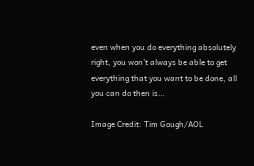even when you do everything absolutely right, you won’t always be able to get everything that you want to be done, all you can do then is…

Image Credit: Tim Gough/AOL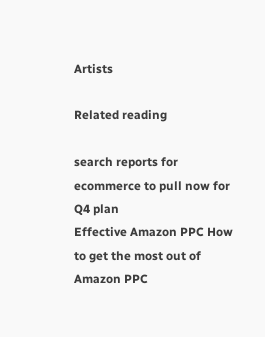Artists

Related reading

search reports for ecommerce to pull now for Q4 plan
Effective Amazon PPC How to get the most out of Amazon PPC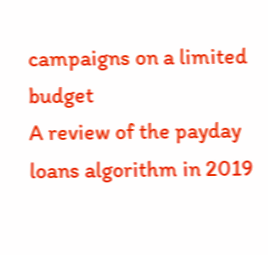campaigns on a limited budget
A review of the payday loans algorithm in 2019